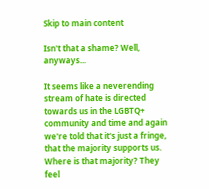Skip to main content

Isn't that a shame? Well, anyways...

It seems like a neverending stream of hate is directed towards us in the LGBTQ+ community and time and again we're told that it's just a fringe, that the majority supports us. Where is that majority? They feel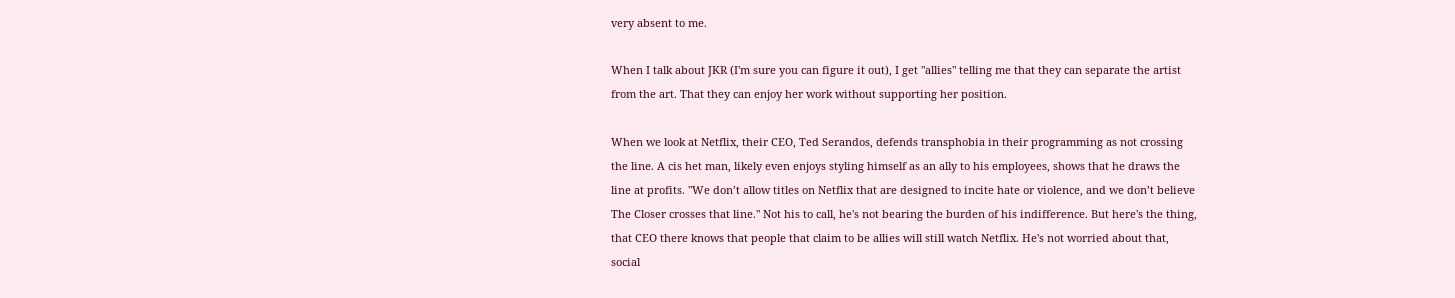very absent to me.

When I talk about JKR (I'm sure you can figure it out), I get "allies" telling me that they can separate the artist from the art. That they can enjoy her work without supporting her position.

When we look at Netflix, their CEO, Ted Serandos, defends transphobia in their programming as not crossing the line. A cis het man, likely even enjoys styling himself as an ally to his employees, shows that he draws the line at profits. "We don’t allow titles on Netflix that are designed to incite hate or violence, and we don’t believe The Closer crosses that line." Not his to call, he's not bearing the burden of his indifference. But here's the thing, that CEO there knows that people that claim to be allies will still watch Netflix. He's not worried about that, social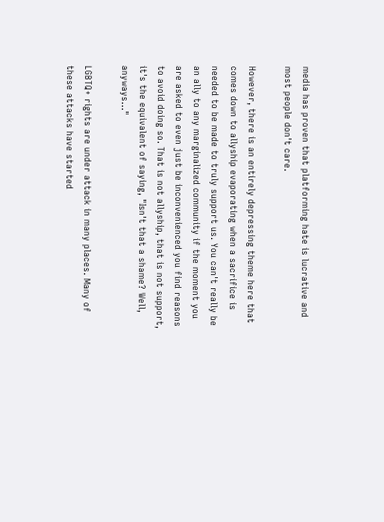media has proven that platforming hate is lucrative and most people don't care.

However, there is an entirely depressing theme here that comes down to allyship evaporating when a sacrifice is needed to be made to truly support us. You can't really be an ally to any marginalized community if the moment you are asked to even just be inconvenienced you find reasons to avoid doing so. That is not allyship, that is not support, it's the equivalent of saying, "Isn't that a shame? Well, anyways..."

LGBTQ+ rights are under attack in many places. Many of these attacks have started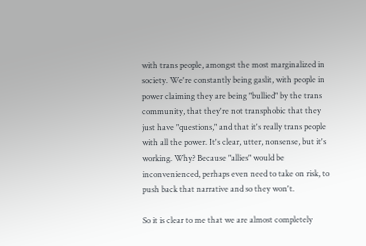with trans people, amongst the most marginalized in society. We're constantly being gaslit, with people in power claiming they are being "bullied" by the trans community, that they're not transphobic that they just have "questions," and that it's really trans people with all the power. It's clear, utter, nonsense, but it's working. Why? Because "allies" would be inconvenienced, perhaps even need to take on risk, to push back that narrative and so they won't.

So it is clear to me that we are almost completely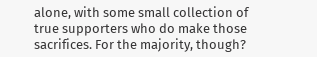alone, with some small collection of true supporters who do make those sacrifices. For the majority, though?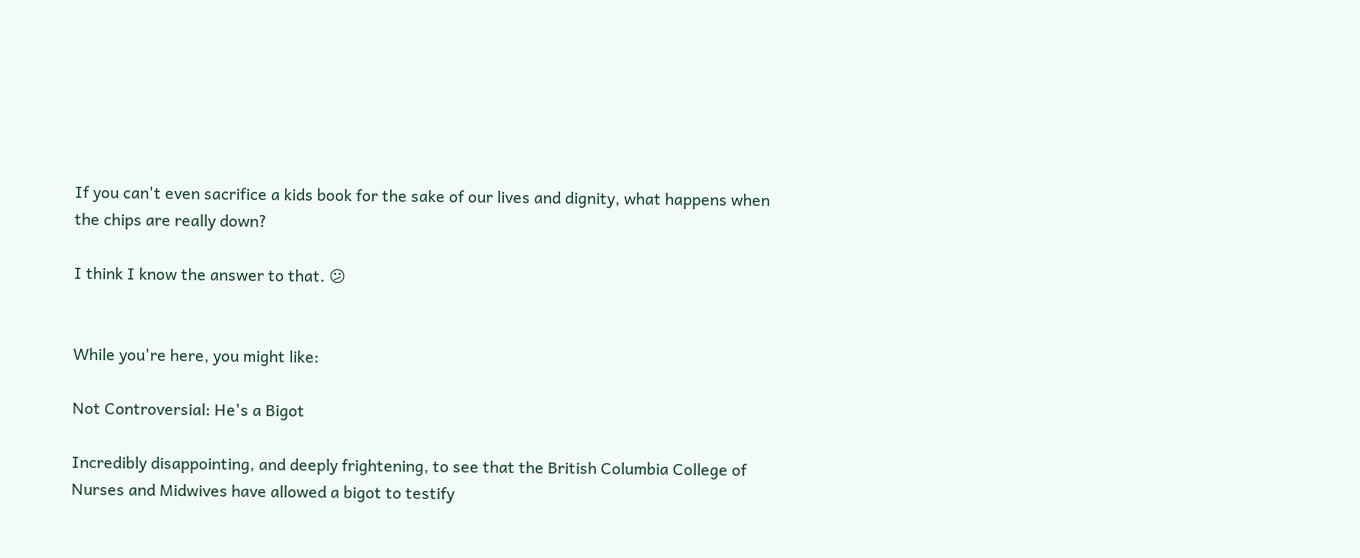If you can't even sacrifice a kids book for the sake of our lives and dignity, what happens when the chips are really down?

I think I know the answer to that. 😕


While you're here, you might like:

Not Controversial: He's a Bigot

Incredibly disappointing, and deeply frightening, to see that the British Columbia College of Nurses and Midwives have allowed a bigot to testify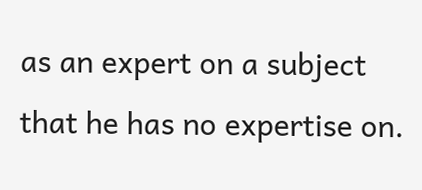as an expert on a subject that he has no expertise on.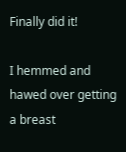Finally did it!

I hemmed and hawed over getting a breast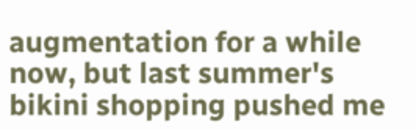augmentation for a while now, but last summer's bikini shopping pushed me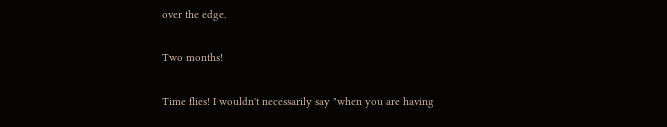over the edge.

Two months!

Time flies! I wouldn't necessarily say "when you are having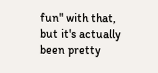fun" with that, but it's actually been pretty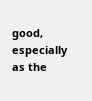good, especially as the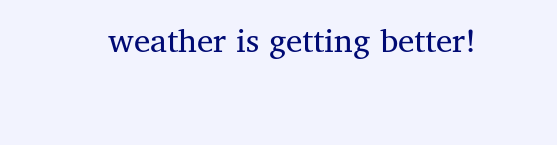weather is getting better!